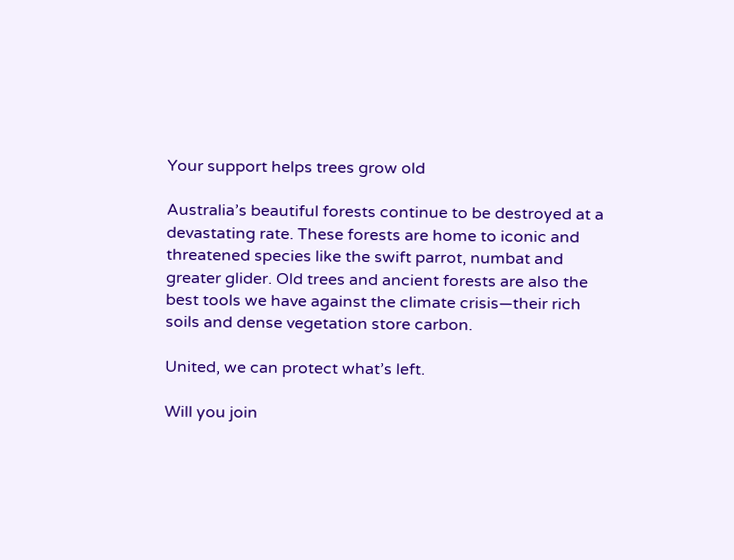Your support helps trees grow old

Australia’s beautiful forests continue to be destroyed at a devastating rate. These forests are home to iconic and threatened species like the swift parrot, numbat and greater glider. Old trees and ancient forests are also the best tools we have against the climate crisis—their rich soils and dense vegetation store carbon.

United, we can protect what’s left.

Will you join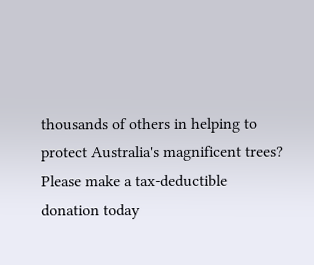thousands of others in helping to protect Australia's magnificent trees? Please make a tax-deductible donation today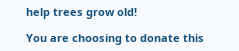help trees grow old!

You are choosing to donate this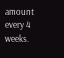amount every 4 weeks.